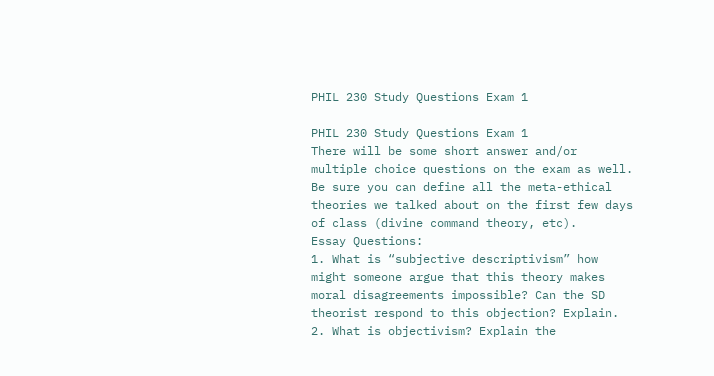PHIL 230 Study Questions Exam 1

PHIL 230 Study Questions Exam 1
There will be some short answer and/or multiple choice questions on the exam as well.
Be sure you can define all the meta-ethical theories we talked about on the first few days
of class (divine command theory, etc).
Essay Questions:
1. What is “subjective descriptivism” how might someone argue that this theory makes
moral disagreements impossible? Can the SD theorist respond to this objection? Explain.
2. What is objectivism? Explain the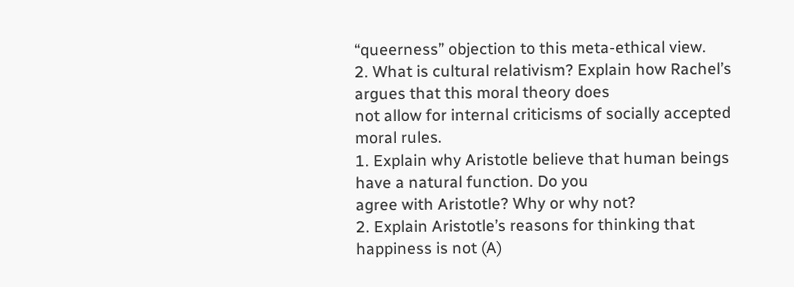“queerness” objection to this meta-ethical view.
2. What is cultural relativism? Explain how Rachel’s argues that this moral theory does
not allow for internal criticisms of socially accepted moral rules.
1. Explain why Aristotle believe that human beings have a natural function. Do you
agree with Aristotle? Why or why not?
2. Explain Aristotle’s reasons for thinking that happiness is not (A)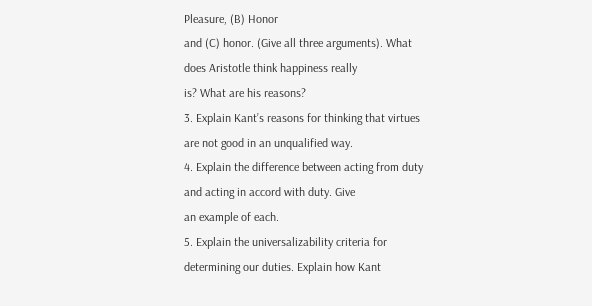Pleasure, (B) Honor
and (C) honor. (Give all three arguments). What does Aristotle think happiness really
is? What are his reasons?
3. Explain Kant’s reasons for thinking that virtues are not good in an unqualified way.
4. Explain the difference between acting from duty and acting in accord with duty. Give
an example of each.
5. Explain the universalizability criteria for determining our duties. Explain how Kant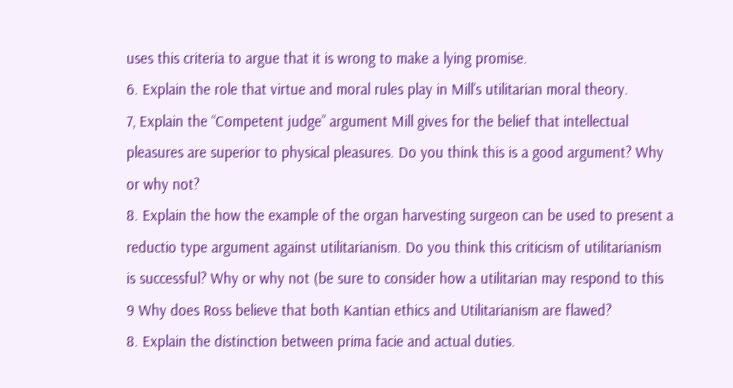uses this criteria to argue that it is wrong to make a lying promise.
6. Explain the role that virtue and moral rules play in Mill’s utilitarian moral theory.
7, Explain the “Competent judge” argument Mill gives for the belief that intellectual
pleasures are superior to physical pleasures. Do you think this is a good argument? Why
or why not?
8. Explain the how the example of the organ harvesting surgeon can be used to present a
reductio type argument against utilitarianism. Do you think this criticism of utilitarianism
is successful? Why or why not (be sure to consider how a utilitarian may respond to this
9 Why does Ross believe that both Kantian ethics and Utilitarianism are flawed?
8. Explain the distinction between prima facie and actual duties.